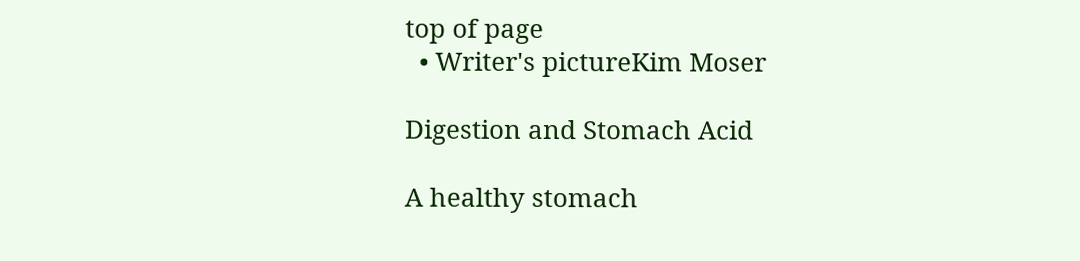top of page
  • Writer's pictureKim Moser

Digestion and Stomach Acid

A healthy stomach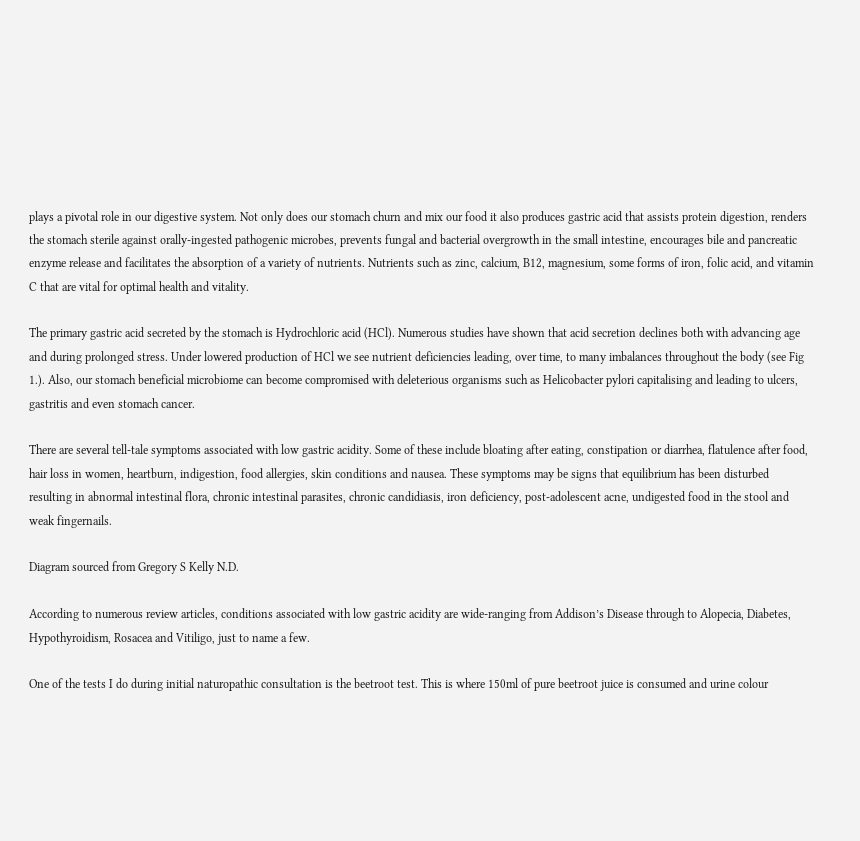plays a pivotal role in our digestive system. Not only does our stomach churn and mix our food it also produces gastric acid that assists protein digestion, renders the stomach sterile against orally-ingested pathogenic microbes, prevents fungal and bacterial overgrowth in the small intestine, encourages bile and pancreatic enzyme release and facilitates the absorption of a variety of nutrients. Nutrients such as zinc, calcium, B12, magnesium, some forms of iron, folic acid, and vitamin C that are vital for optimal health and vitality.

The primary gastric acid secreted by the stomach is Hydrochloric acid (HCl). Numerous studies have shown that acid secretion declines both with advancing age and during prolonged stress. Under lowered production of HCl we see nutrient deficiencies leading, over time, to many imbalances throughout the body (see Fig 1.). Also, our stomach beneficial microbiome can become compromised with deleterious organisms such as Helicobacter pylori capitalising and leading to ulcers, gastritis and even stomach cancer.

There are several tell-tale symptoms associated with low gastric acidity. Some of these include bloating after eating, constipation or diarrhea, flatulence after food, hair loss in women, heartburn, indigestion, food allergies, skin conditions and nausea. These symptoms may be signs that equilibrium has been disturbed resulting in abnormal intestinal flora, chronic intestinal parasites, chronic candidiasis, iron deficiency, post-adolescent acne, undigested food in the stool and weak fingernails.

Diagram sourced from Gregory S Kelly N.D.

According to numerous review articles, conditions associated with low gastric acidity are wide-ranging from Addison’s Disease through to Alopecia, Diabetes, Hypothyroidism, Rosacea and Vitiligo, just to name a few.

One of the tests I do during initial naturopathic consultation is the beetroot test. This is where 150ml of pure beetroot juice is consumed and urine colour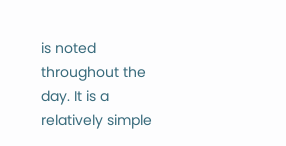is noted throughout the day. It is a relatively simple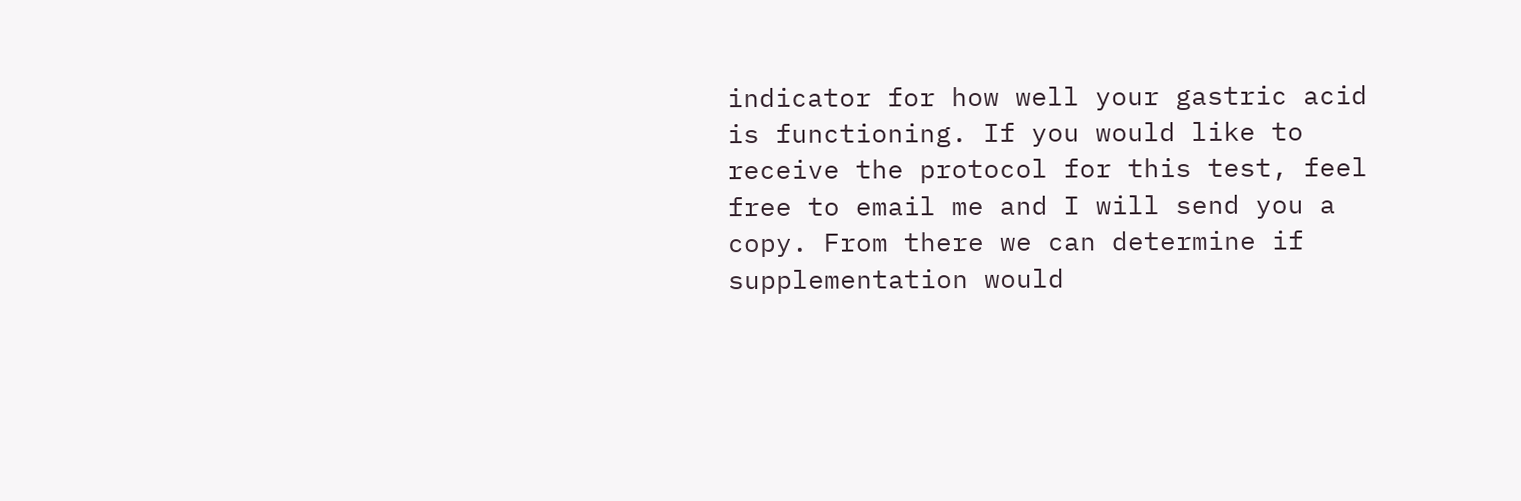indicator for how well your gastric acid is functioning. If you would like to receive the protocol for this test, feel free to email me and I will send you a copy. From there we can determine if supplementation would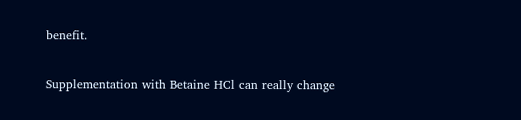benefit.

Supplementation with Betaine HCl can really change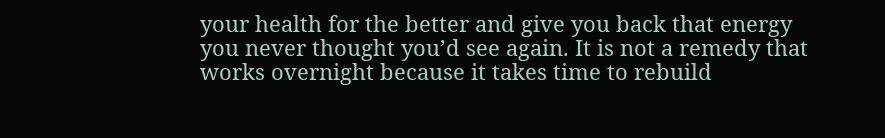your health for the better and give you back that energy you never thought you’d see again. It is not a remedy that works overnight because it takes time to rebuild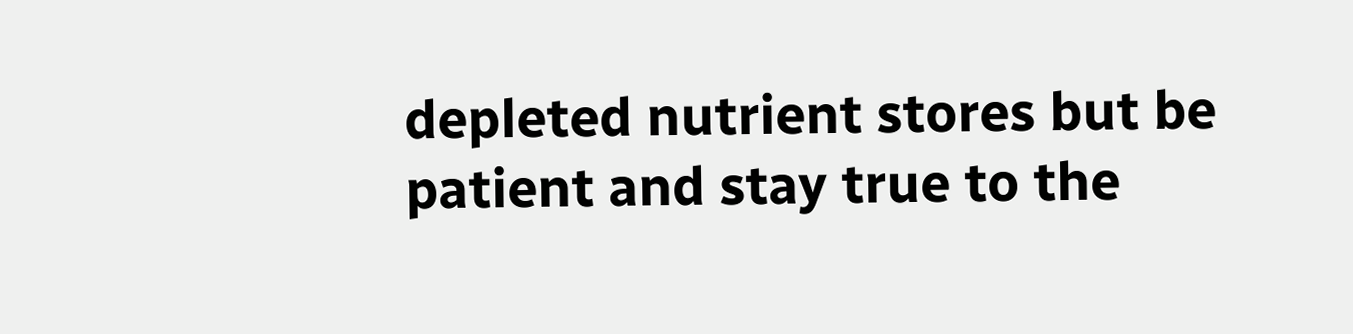depleted nutrient stores but be patient and stay true to the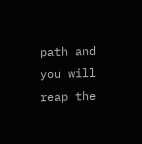path and you will reap the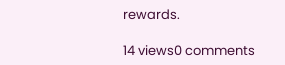rewards.

14 views0 comments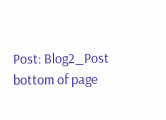Post: Blog2_Post
bottom of page